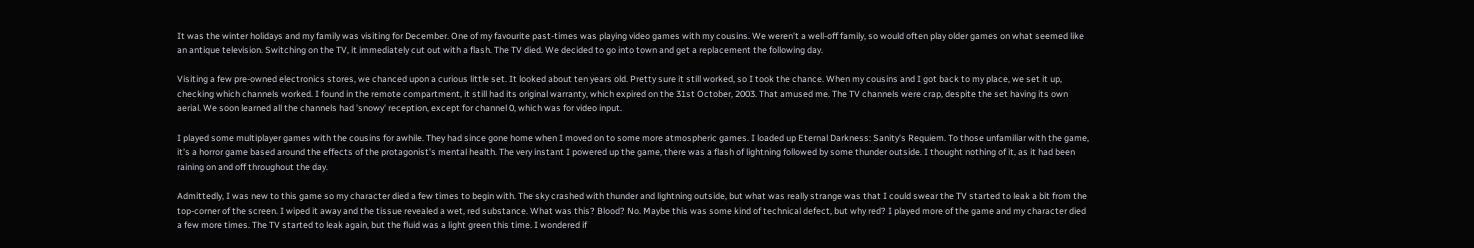It was the winter holidays and my family was visiting for December. One of my favourite past-times was playing video games with my cousins. We weren't a well-off family, so would often play older games on what seemed like an antique television. Switching on the TV, it immediately cut out with a flash. The TV died. We decided to go into town and get a replacement the following day.

Visiting a few pre-owned electronics stores, we chanced upon a curious little set. It looked about ten years old. Pretty sure it still worked, so I took the chance. When my cousins and I got back to my place, we set it up, checking which channels worked. I found in the remote compartment, it still had its original warranty, which expired on the 31st October, 2003. That amused me. The TV channels were crap, despite the set having its own aerial. We soon learned all the channels had 'snowy' reception, except for channel 0, which was for video input.

I played some multiplayer games with the cousins for awhile. They had since gone home when I moved on to some more atmospheric games. I loaded up Eternal Darkness: Sanity's Requiem. To those unfamiliar with the game, it's a horror game based around the effects of the protagonist's mental health. The very instant I powered up the game, there was a flash of lightning followed by some thunder outside. I thought nothing of it, as it had been raining on and off throughout the day.

Admittedly, I was new to this game so my character died a few times to begin with. The sky crashed with thunder and lightning outside, but what was really strange was that I could swear the TV started to leak a bit from the top-corner of the screen. I wiped it away and the tissue revealed a wet, red substance. What was this? Blood? No. Maybe this was some kind of technical defect, but why red? I played more of the game and my character died a few more times. The TV started to leak again, but the fluid was a light green this time. I wondered if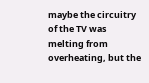maybe the circuitry of the TV was melting from overheating, but the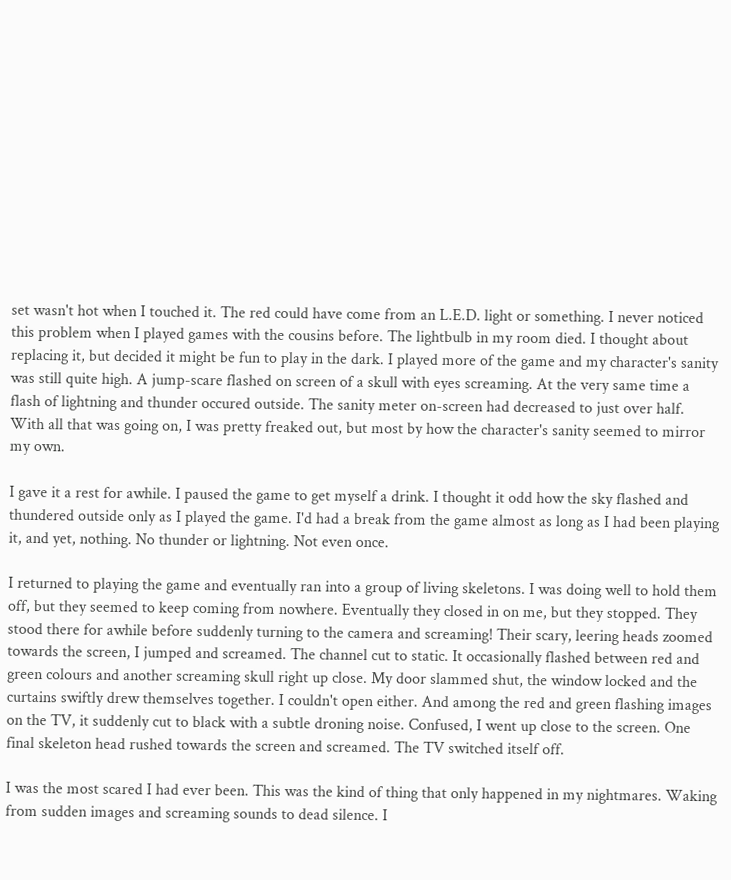set wasn't hot when I touched it. The red could have come from an L.E.D. light or something. I never noticed this problem when I played games with the cousins before. The lightbulb in my room died. I thought about replacing it, but decided it might be fun to play in the dark. I played more of the game and my character's sanity was still quite high. A jump-scare flashed on screen of a skull with eyes screaming. At the very same time a flash of lightning and thunder occured outside. The sanity meter on-screen had decreased to just over half. With all that was going on, I was pretty freaked out, but most by how the character's sanity seemed to mirror my own.

I gave it a rest for awhile. I paused the game to get myself a drink. I thought it odd how the sky flashed and thundered outside only as I played the game. I'd had a break from the game almost as long as I had been playing it, and yet, nothing. No thunder or lightning. Not even once.

I returned to playing the game and eventually ran into a group of living skeletons. I was doing well to hold them off, but they seemed to keep coming from nowhere. Eventually they closed in on me, but they stopped. They stood there for awhile before suddenly turning to the camera and screaming! Their scary, leering heads zoomed towards the screen, I jumped and screamed. The channel cut to static. It occasionally flashed between red and green colours and another screaming skull right up close. My door slammed shut, the window locked and the curtains swiftly drew themselves together. I couldn't open either. And among the red and green flashing images on the TV, it suddenly cut to black with a subtle droning noise. Confused, I went up close to the screen. One final skeleton head rushed towards the screen and screamed. The TV switched itself off.

I was the most scared I had ever been. This was the kind of thing that only happened in my nightmares. Waking from sudden images and screaming sounds to dead silence. I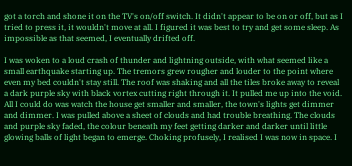got a torch and shone it on the TV's on/off switch. It didn't appear to be on or off, but as I tried to press it, it wouldn't move at all. I figured it was best to try and get some sleep. As impossible as that seemed, I eventually drifted off.

I was woken to a loud crash of thunder and lightning outside, with what seemed like a small earthquake starting up. The tremors grew rougher and louder to the point where even my bed couldn't stay still. The roof was shaking and all the tiles broke away to reveal a dark purple sky with black vortex cutting right through it. It pulled me up into the void. All I could do was watch the house get smaller and smaller, the town's lights get dimmer and dimmer. I was pulled above a sheet of clouds and had trouble breathing. The clouds and purple sky faded, the colour beneath my feet getting darker and darker until little glowing balls of light began to emerge. Choking profusely, I realised I was now in space. I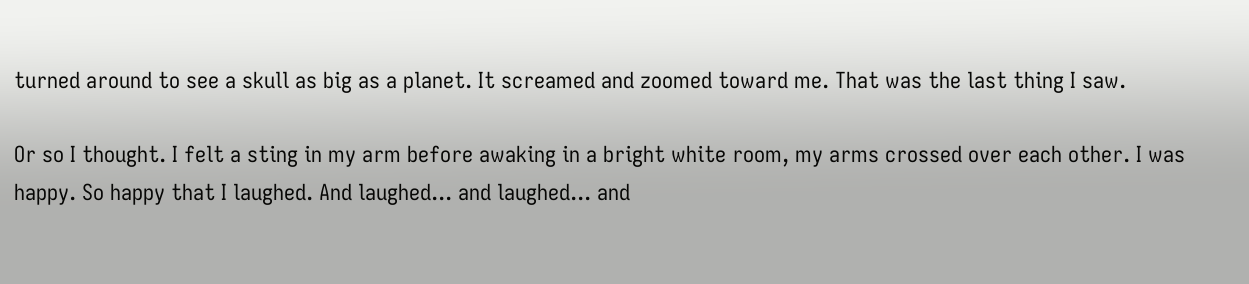turned around to see a skull as big as a planet. It screamed and zoomed toward me. That was the last thing I saw.

Or so I thought. I felt a sting in my arm before awaking in a bright white room, my arms crossed over each other. I was happy. So happy that I laughed. And laughed... and laughed... and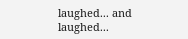laughed... and laughed...